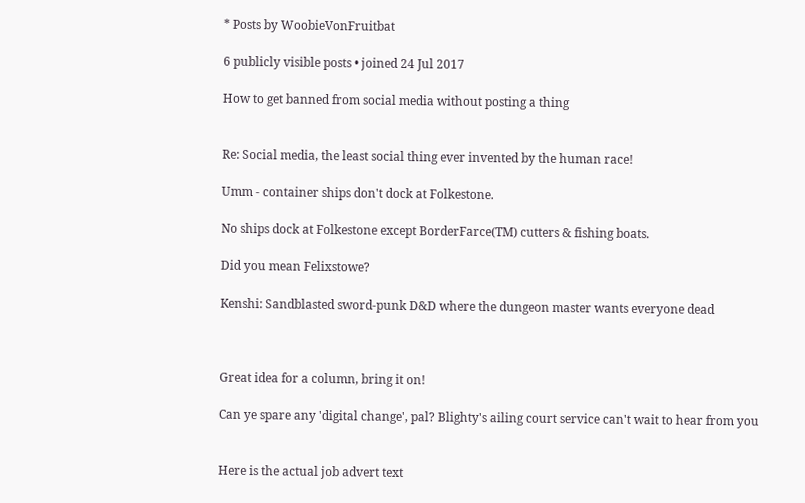* Posts by WoobieVonFruitbat

6 publicly visible posts • joined 24 Jul 2017

How to get banned from social media without posting a thing


Re: Social media, the least social thing ever invented by the human race!

Umm - container ships don't dock at Folkestone.

No ships dock at Folkestone except BorderFarce(TM) cutters & fishing boats.

Did you mean Felixstowe?

Kenshi: Sandblasted sword-punk D&D where the dungeon master wants everyone dead



Great idea for a column, bring it on!

Can ye spare any 'digital change', pal? Blighty's ailing court service can't wait to hear from you


Here is the actual job advert text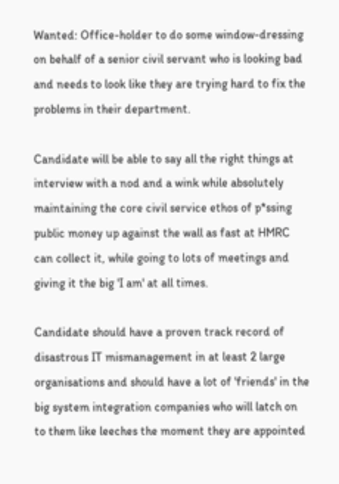Wanted: Office-holder to do some window-dressing on behalf of a senior civil servant who is looking bad and needs to look like they are trying hard to fix the problems in their department.

Candidate will be able to say all the right things at interview with a nod and a wink while absolutely maintaining the core civil service ethos of p*ssing public money up against the wall as fast at HMRC can collect it, while going to lots of meetings and giving it the big 'I am' at all times.

Candidate should have a proven track record of disastrous IT mismanagement in at least 2 large organisations and should have a lot of 'friends' in the big system integration companies who will latch on to them like leeches the moment they are appointed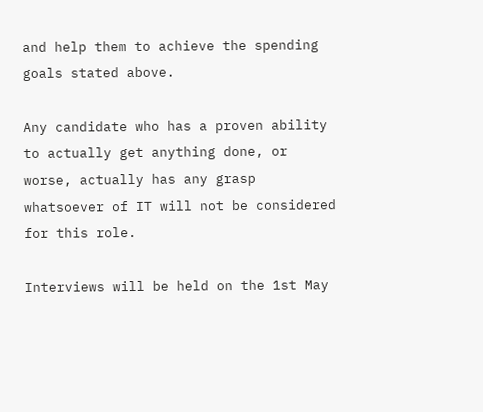and help them to achieve the spending goals stated above.

Any candidate who has a proven ability to actually get anything done, or worse, actually has any grasp whatsoever of IT will not be considered for this role.

Interviews will be held on the 1st May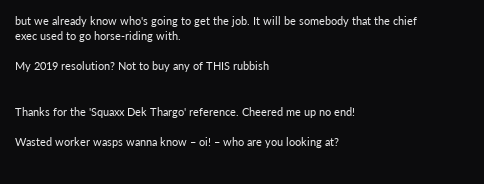but we already know who's going to get the job. It will be somebody that the chief exec used to go horse-riding with.

My 2019 resolution? Not to buy any of THIS rubbish


Thanks for the 'Squaxx Dek Thargo' reference. Cheered me up no end!

Wasted worker wasps wanna know – oi! – who are you looking at?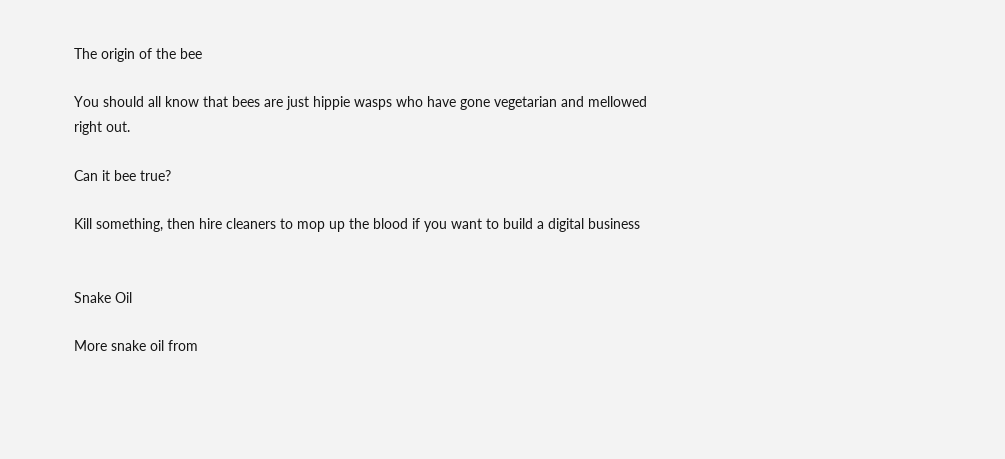The origin of the bee

You should all know that bees are just hippie wasps who have gone vegetarian and mellowed right out.

Can it bee true?

Kill something, then hire cleaners to mop up the blood if you want to build a digital business


Snake Oil

More snake oil from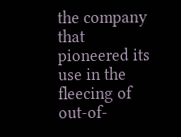the company that pioneered its use in the fleecing of out-of-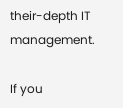their-depth IT management.

If you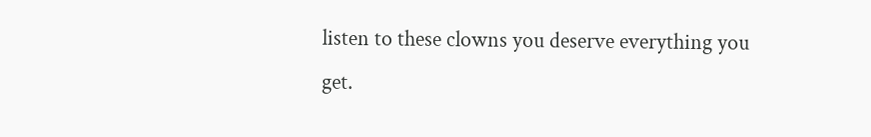listen to these clowns you deserve everything you get.